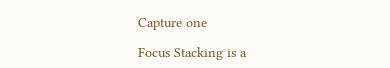Capture one

Focus Stacking is a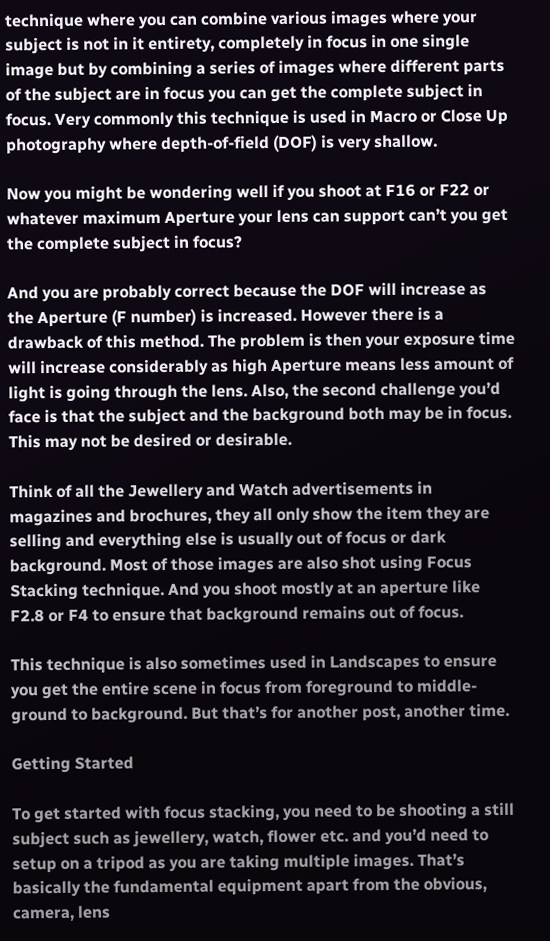technique where you can combine various images where your subject is not in it entirety, completely in focus in one single image but by combining a series of images where different parts of the subject are in focus you can get the complete subject in focus. Very commonly this technique is used in Macro or Close Up photography where depth-of-field (DOF) is very shallow.

Now you might be wondering well if you shoot at F16 or F22 or whatever maximum Aperture your lens can support can’t you get the complete subject in focus?

And you are probably correct because the DOF will increase as the Aperture (F number) is increased. However there is a drawback of this method. The problem is then your exposure time will increase considerably as high Aperture means less amount of light is going through the lens. Also, the second challenge you’d face is that the subject and the background both may be in focus. This may not be desired or desirable.

Think of all the Jewellery and Watch advertisements in magazines and brochures, they all only show the item they are selling and everything else is usually out of focus or dark background. Most of those images are also shot using Focus Stacking technique. And you shoot mostly at an aperture like F2.8 or F4 to ensure that background remains out of focus.

This technique is also sometimes used in Landscapes to ensure you get the entire scene in focus from foreground to middle-ground to background. But that’s for another post, another time.

Getting Started

To get started with focus stacking, you need to be shooting a still subject such as jewellery, watch, flower etc. and you’d need to setup on a tripod as you are taking multiple images. That’s basically the fundamental equipment apart from the obvious, camera, lens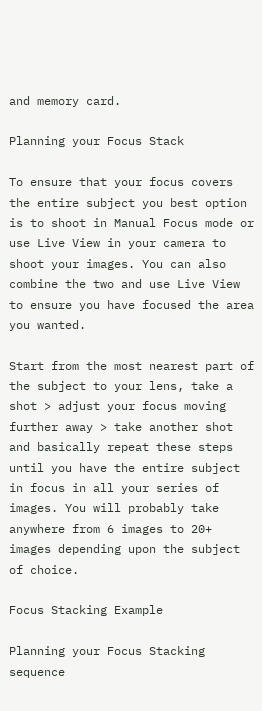and memory card.

Planning your Focus Stack

To ensure that your focus covers the entire subject you best option is to shoot in Manual Focus mode or use Live View in your camera to shoot your images. You can also combine the two and use Live View to ensure you have focused the area you wanted.

Start from the most nearest part of the subject to your lens, take a shot > adjust your focus moving further away > take another shot and basically repeat these steps until you have the entire subject in focus in all your series of images. You will probably take anywhere from 6 images to 20+ images depending upon the subject of choice.

Focus Stacking Example

Planning your Focus Stacking sequence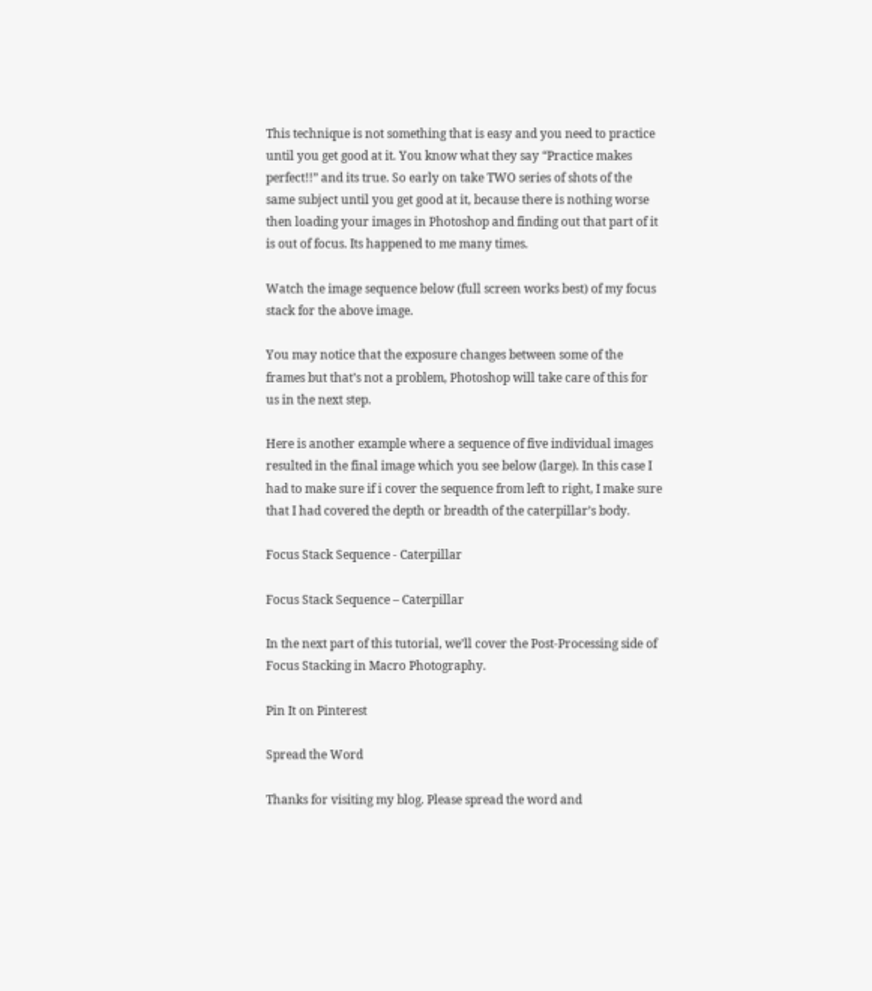This technique is not something that is easy and you need to practice until you get good at it. You know what they say “Practice makes perfect!!” and its true. So early on take TWO series of shots of the same subject until you get good at it, because there is nothing worse then loading your images in Photoshop and finding out that part of it is out of focus. Its happened to me many times.

Watch the image sequence below (full screen works best) of my focus stack for the above image.

You may notice that the exposure changes between some of the frames but that’s not a problem, Photoshop will take care of this for us in the next step.

Here is another example where a sequence of five individual images resulted in the final image which you see below (large). In this case I had to make sure if i cover the sequence from left to right, I make sure that I had covered the depth or breadth of the caterpillar’s body.

Focus Stack Sequence - Caterpillar

Focus Stack Sequence – Caterpillar

In the next part of this tutorial, we’ll cover the Post-Processing side of Focus Stacking in Macro Photography.

Pin It on Pinterest

Spread the Word

Thanks for visiting my blog. Please spread the word and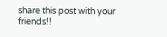share this post with your friends!!